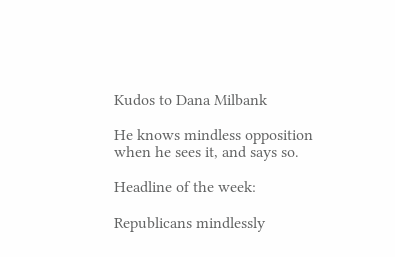Kudos to Dana Milbank

He knows mindless opposition when he sees it, and says so.

Headline of the week:

Republicans mindlessly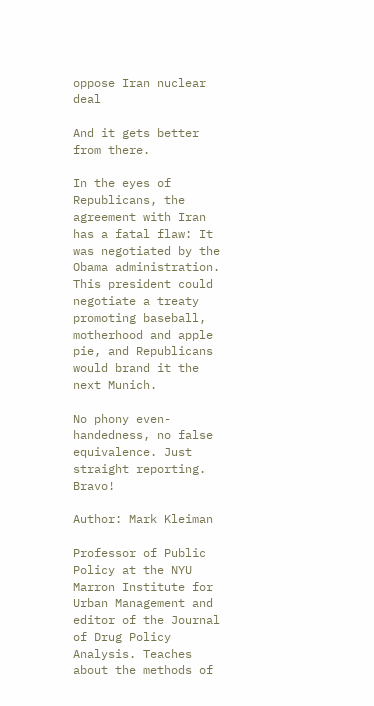oppose Iran nuclear deal

And it gets better from there.

In the eyes of Republicans, the agreement with Iran has a fatal flaw: It was negotiated by the Obama administration. This president could negotiate a treaty promoting baseball, motherhood and apple pie, and Republicans would brand it the next Munich.

No phony even-handedness, no false equivalence. Just straight reporting. Bravo!

Author: Mark Kleiman

Professor of Public Policy at the NYU Marron Institute for Urban Management and editor of the Journal of Drug Policy Analysis. Teaches about the methods of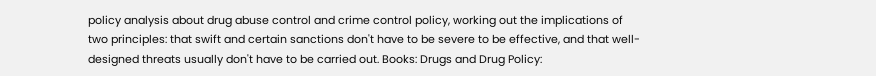policy analysis about drug abuse control and crime control policy, working out the implications of two principles: that swift and certain sanctions don't have to be severe to be effective, and that well-designed threats usually don't have to be carried out. Books: Drugs and Drug Policy: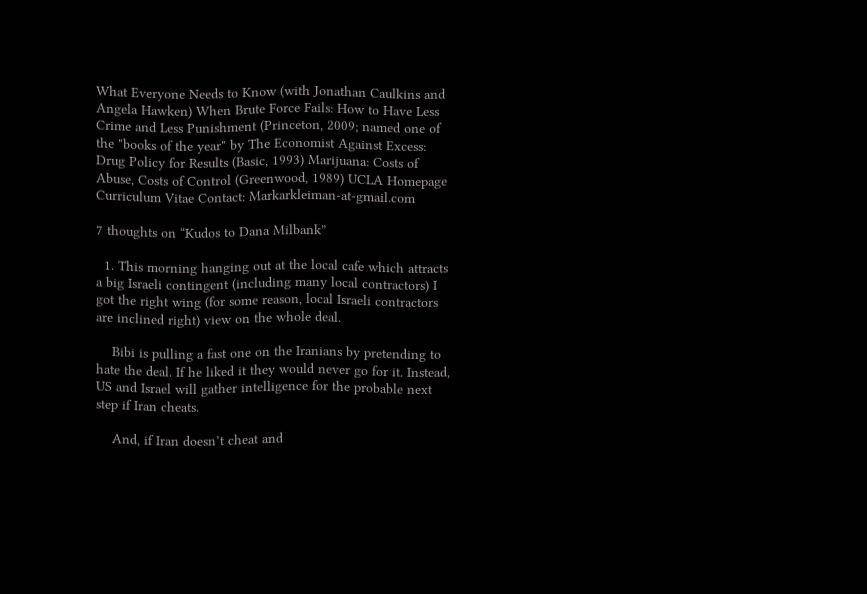What Everyone Needs to Know (with Jonathan Caulkins and Angela Hawken) When Brute Force Fails: How to Have Less Crime and Less Punishment (Princeton, 2009; named one of the "books of the year" by The Economist Against Excess: Drug Policy for Results (Basic, 1993) Marijuana: Costs of Abuse, Costs of Control (Greenwood, 1989) UCLA Homepage Curriculum Vitae Contact: Markarkleiman-at-gmail.com

7 thoughts on “Kudos to Dana Milbank”

  1. This morning hanging out at the local cafe which attracts a big Israeli contingent (including many local contractors) I got the right wing (for some reason, local Israeli contractors are inclined right) view on the whole deal.

    Bibi is pulling a fast one on the Iranians by pretending to hate the deal. If he liked it they would never go for it. Instead, US and Israel will gather intelligence for the probable next step if Iran cheats.

    And, if Iran doesn’t cheat and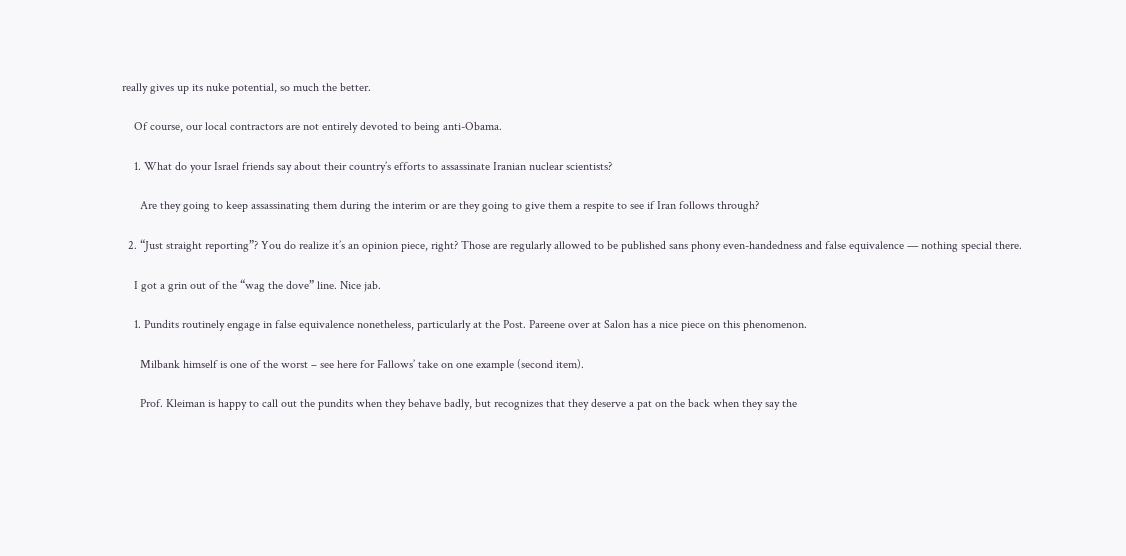really gives up its nuke potential, so much the better.

    Of course, our local contractors are not entirely devoted to being anti-Obama.

    1. What do your Israel friends say about their country’s efforts to assassinate Iranian nuclear scientists?

      Are they going to keep assassinating them during the interim or are they going to give them a respite to see if Iran follows through?

  2. “Just straight reporting”? You do realize it’s an opinion piece, right? Those are regularly allowed to be published sans phony even-handedness and false equivalence — nothing special there.

    I got a grin out of the “wag the dove” line. Nice jab.

    1. Pundits routinely engage in false equivalence nonetheless, particularly at the Post. Pareene over at Salon has a nice piece on this phenomenon.

      Milbank himself is one of the worst – see here for Fallows’ take on one example (second item).

      Prof. Kleiman is happy to call out the pundits when they behave badly, but recognizes that they deserve a pat on the back when they say the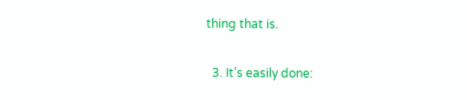thing that is.

  3. It’s easily done: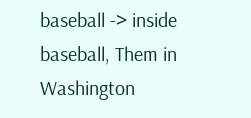baseball -> inside baseball, Them in Washington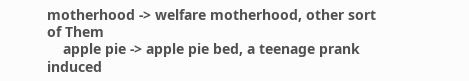motherhood -> welfare motherhood, other sort of Them
    apple pie -> apple pie bed, a teenage prank induced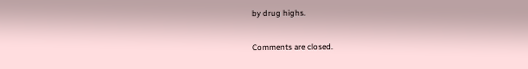by drug highs.

Comments are closed.